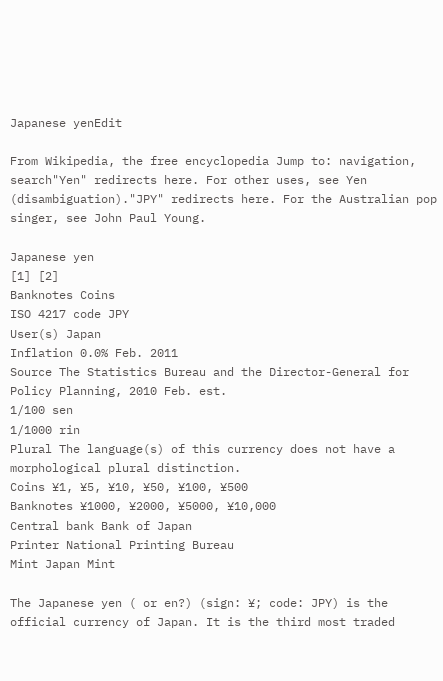Japanese yenEdit

From Wikipedia, the free encyclopedia Jump to: navigation, search"Yen" redirects here. For other uses, see Yen (disambiguation)."JPY" redirects here. For the Australian pop singer, see John Paul Young.

Japanese yen
[1] [2]
Banknotes Coins
ISO 4217 code JPY
User(s) Japan
Inflation 0.0% Feb. 2011
Source The Statistics Bureau and the Director-General for Policy Planning, 2010 Feb. est.
1/100 sen
1/1000 rin
Plural The language(s) of this currency does not have a morphological plural distinction.
Coins ¥1, ¥5, ¥10, ¥50, ¥100, ¥500
Banknotes ¥1000, ¥2000, ¥5000, ¥10,000
Central bank Bank of Japan
Printer National Printing Bureau
Mint Japan Mint

The Japanese yen ( or en?) (sign: ¥; code: JPY) is the official currency of Japan. It is the third most traded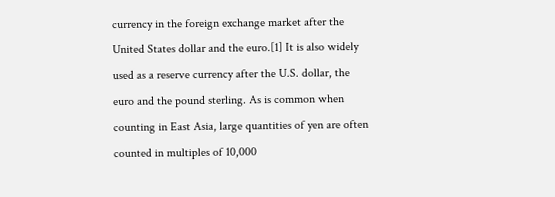currency in the foreign exchange market after the United States dollar and the euro.[1] It is also widely used as a reserve currency after the U.S. dollar, the euro and the pound sterling. As is common when counting in East Asia, large quantities of yen are often counted in multiples of 10,000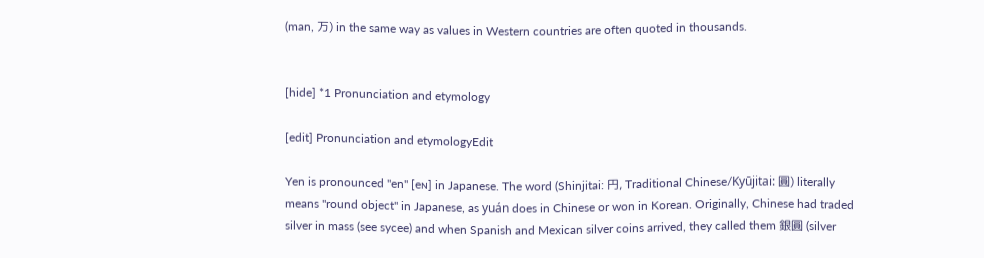(man, 万) in the same way as values in Western countries are often quoted in thousands.


[hide] *1 Pronunciation and etymology

[edit] Pronunciation and etymologyEdit

Yen is pronounced "en" [eɴ] in Japanese. The word (Shinjitai: 円, Traditional Chinese/Kyūjitai: 圓) literally means "round object" in Japanese, as yuán does in Chinese or won in Korean. Originally, Chinese had traded silver in mass (see sycee) and when Spanish and Mexican silver coins arrived, they called them 銀圓 (silver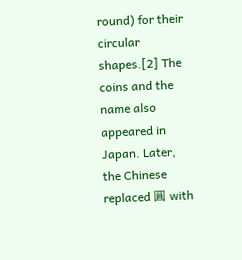round) for their circular shapes.[2] The coins and the name also appeared in Japan. Later, the Chinese replaced 圓 with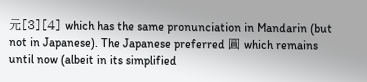元[3][4] which has the same pronunciation in Mandarin (but not in Japanese). The Japanese preferred 圓 which remains until now (albeit in its simplified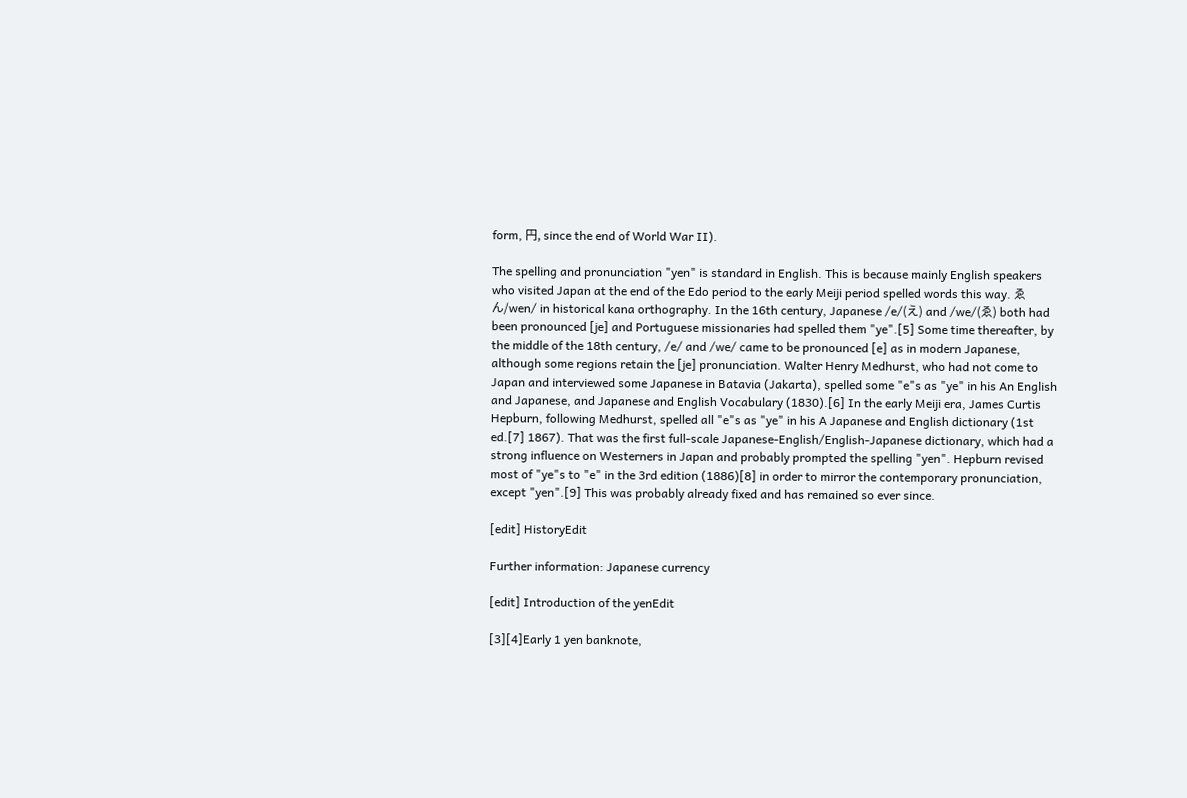form, 円, since the end of World War II).

The spelling and pronunciation "yen" is standard in English. This is because mainly English speakers who visited Japan at the end of the Edo period to the early Meiji period spelled words this way. ゑん/wen/ in historical kana orthography. In the 16th century, Japanese /e/(え) and /we/(ゑ) both had been pronounced [je] and Portuguese missionaries had spelled them "ye".[5] Some time thereafter, by the middle of the 18th century, /e/ and /we/ came to be pronounced [e] as in modern Japanese, although some regions retain the [je] pronunciation. Walter Henry Medhurst, who had not come to Japan and interviewed some Japanese in Batavia (Jakarta), spelled some "e"s as "ye" in his An English and Japanese, and Japanese and English Vocabulary (1830).[6] In the early Meiji era, James Curtis Hepburn, following Medhurst, spelled all "e"s as "ye" in his A Japanese and English dictionary (1st ed.[7] 1867). That was the first full-scale Japanese-English/English-Japanese dictionary, which had a strong influence on Westerners in Japan and probably prompted the spelling "yen". Hepburn revised most of "ye"s to "e" in the 3rd edition (1886)[8] in order to mirror the contemporary pronunciation, except "yen".[9] This was probably already fixed and has remained so ever since.

[edit] HistoryEdit

Further information: Japanese currency

[edit] Introduction of the yenEdit

[3][4]Early 1 yen banknote,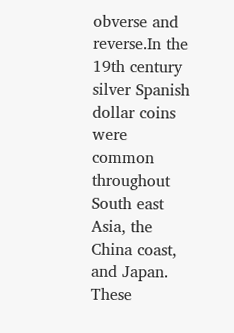obverse and reverse.In the 19th century silver Spanish dollar coins were common throughout South east Asia, the China coast, and Japan. These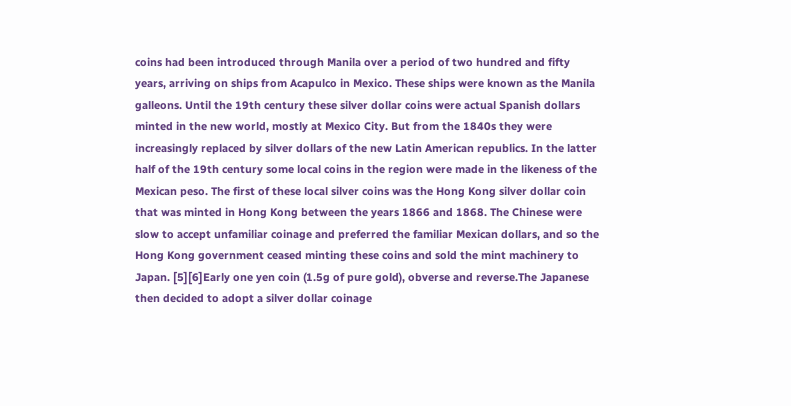coins had been introduced through Manila over a period of two hundred and fifty years, arriving on ships from Acapulco in Mexico. These ships were known as the Manila galleons. Until the 19th century these silver dollar coins were actual Spanish dollars minted in the new world, mostly at Mexico City. But from the 1840s they were increasingly replaced by silver dollars of the new Latin American republics. In the latter half of the 19th century some local coins in the region were made in the likeness of the Mexican peso. The first of these local silver coins was the Hong Kong silver dollar coin that was minted in Hong Kong between the years 1866 and 1868. The Chinese were slow to accept unfamiliar coinage and preferred the familiar Mexican dollars, and so the Hong Kong government ceased minting these coins and sold the mint machinery to Japan. [5][6]Early one yen coin (1.5g of pure gold), obverse and reverse.The Japanese then decided to adopt a silver dollar coinage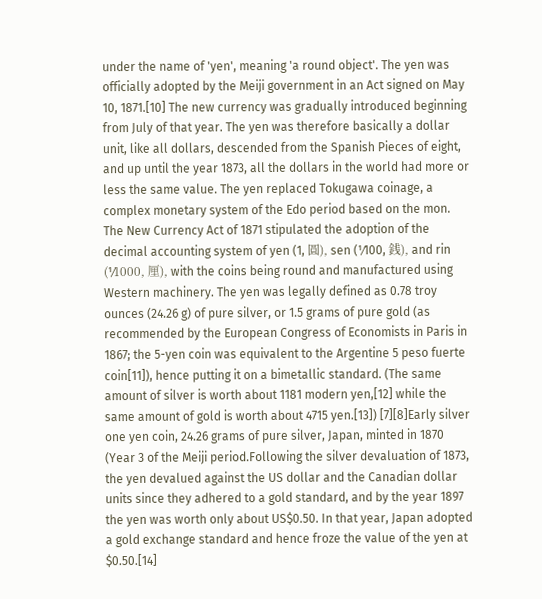under the name of 'yen', meaning 'a round object'. The yen was officially adopted by the Meiji government in an Act signed on May 10, 1871.[10] The new currency was gradually introduced beginning from July of that year. The yen was therefore basically a dollar unit, like all dollars, descended from the Spanish Pieces of eight, and up until the year 1873, all the dollars in the world had more or less the same value. The yen replaced Tokugawa coinage, a complex monetary system of the Edo period based on the mon. The New Currency Act of 1871 stipulated the adoption of the decimal accounting system of yen (1, 圓), sen (⅟100, 銭), and rin (⅟1000, 厘), with the coins being round and manufactured using Western machinery. The yen was legally defined as 0.78 troy ounces (24.26 g) of pure silver, or 1.5 grams of pure gold (as recommended by the European Congress of Economists in Paris in 1867; the 5-yen coin was equivalent to the Argentine 5 peso fuerte coin[11]), hence putting it on a bimetallic standard. (The same amount of silver is worth about 1181 modern yen,[12] while the same amount of gold is worth about 4715 yen.[13]) [7][8]Early silver one yen coin, 24.26 grams of pure silver, Japan, minted in 1870 (Year 3 of the Meiji period.Following the silver devaluation of 1873, the yen devalued against the US dollar and the Canadian dollar units since they adhered to a gold standard, and by the year 1897 the yen was worth only about US$0.50. In that year, Japan adopted a gold exchange standard and hence froze the value of the yen at $0.50.[14]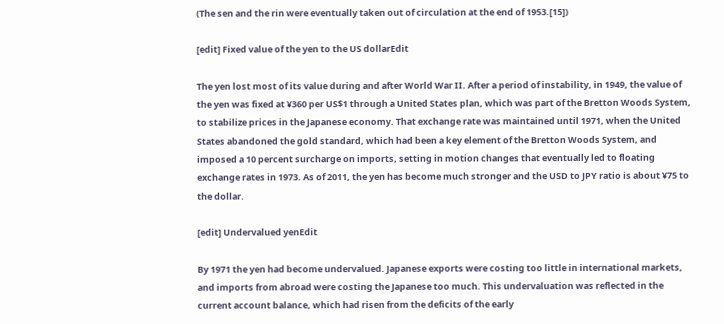(The sen and the rin were eventually taken out of circulation at the end of 1953.[15])

[edit] Fixed value of the yen to the US dollarEdit

The yen lost most of its value during and after World War II. After a period of instability, in 1949, the value of the yen was fixed at ¥360 per US$1 through a United States plan, which was part of the Bretton Woods System, to stabilize prices in the Japanese economy. That exchange rate was maintained until 1971, when the United States abandoned the gold standard, which had been a key element of the Bretton Woods System, and imposed a 10 percent surcharge on imports, setting in motion changes that eventually led to floating exchange rates in 1973. As of 2011, the yen has become much stronger and the USD to JPY ratio is about ¥75 to the dollar.

[edit] Undervalued yenEdit

By 1971 the yen had become undervalued. Japanese exports were costing too little in international markets, and imports from abroad were costing the Japanese too much. This undervaluation was reflected in the current account balance, which had risen from the deficits of the early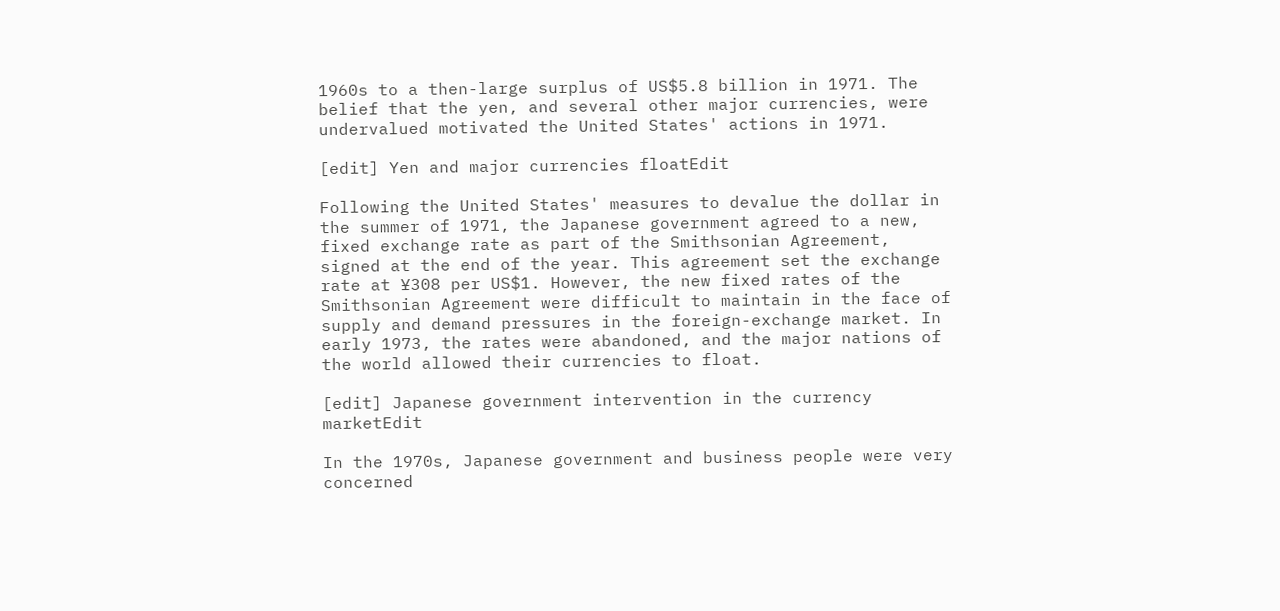1960s to a then-large surplus of US$5.8 billion in 1971. The belief that the yen, and several other major currencies, were undervalued motivated the United States' actions in 1971.

[edit] Yen and major currencies floatEdit

Following the United States' measures to devalue the dollar in the summer of 1971, the Japanese government agreed to a new, fixed exchange rate as part of the Smithsonian Agreement, signed at the end of the year. This agreement set the exchange rate at ¥308 per US$1. However, the new fixed rates of the Smithsonian Agreement were difficult to maintain in the face of supply and demand pressures in the foreign-exchange market. In early 1973, the rates were abandoned, and the major nations of the world allowed their currencies to float.

[edit] Japanese government intervention in the currency marketEdit

In the 1970s, Japanese government and business people were very concerned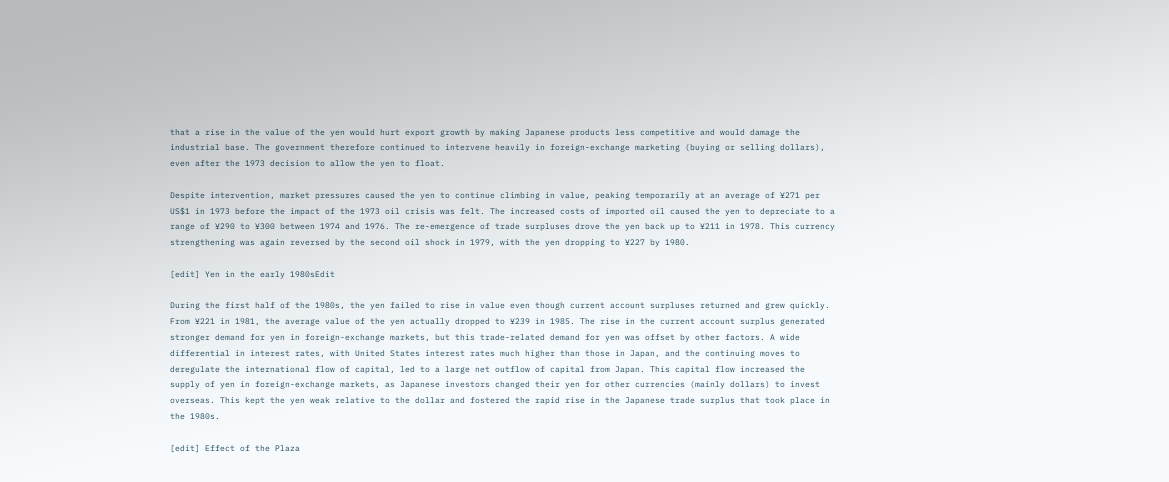that a rise in the value of the yen would hurt export growth by making Japanese products less competitive and would damage the industrial base. The government therefore continued to intervene heavily in foreign-exchange marketing (buying or selling dollars), even after the 1973 decision to allow the yen to float.

Despite intervention, market pressures caused the yen to continue climbing in value, peaking temporarily at an average of ¥271 per US$1 in 1973 before the impact of the 1973 oil crisis was felt. The increased costs of imported oil caused the yen to depreciate to a range of ¥290 to ¥300 between 1974 and 1976. The re-emergence of trade surpluses drove the yen back up to ¥211 in 1978. This currency strengthening was again reversed by the second oil shock in 1979, with the yen dropping to ¥227 by 1980.

[edit] Yen in the early 1980sEdit

During the first half of the 1980s, the yen failed to rise in value even though current account surpluses returned and grew quickly. From ¥221 in 1981, the average value of the yen actually dropped to ¥239 in 1985. The rise in the current account surplus generated stronger demand for yen in foreign-exchange markets, but this trade-related demand for yen was offset by other factors. A wide differential in interest rates, with United States interest rates much higher than those in Japan, and the continuing moves to deregulate the international flow of capital, led to a large net outflow of capital from Japan. This capital flow increased the supply of yen in foreign-exchange markets, as Japanese investors changed their yen for other currencies (mainly dollars) to invest overseas. This kept the yen weak relative to the dollar and fostered the rapid rise in the Japanese trade surplus that took place in the 1980s.

[edit] Effect of the Plaza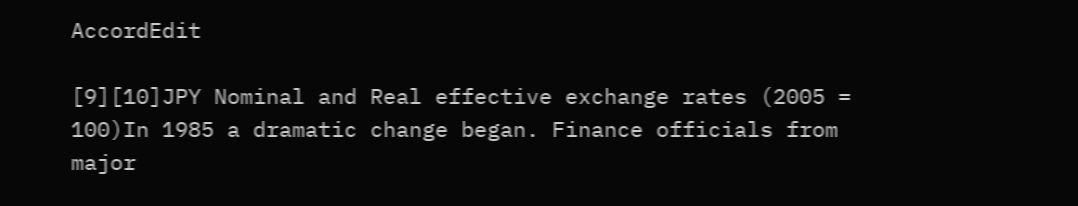AccordEdit

[9][10]JPY Nominal and Real effective exchange rates (2005 = 100)In 1985 a dramatic change began. Finance officials from major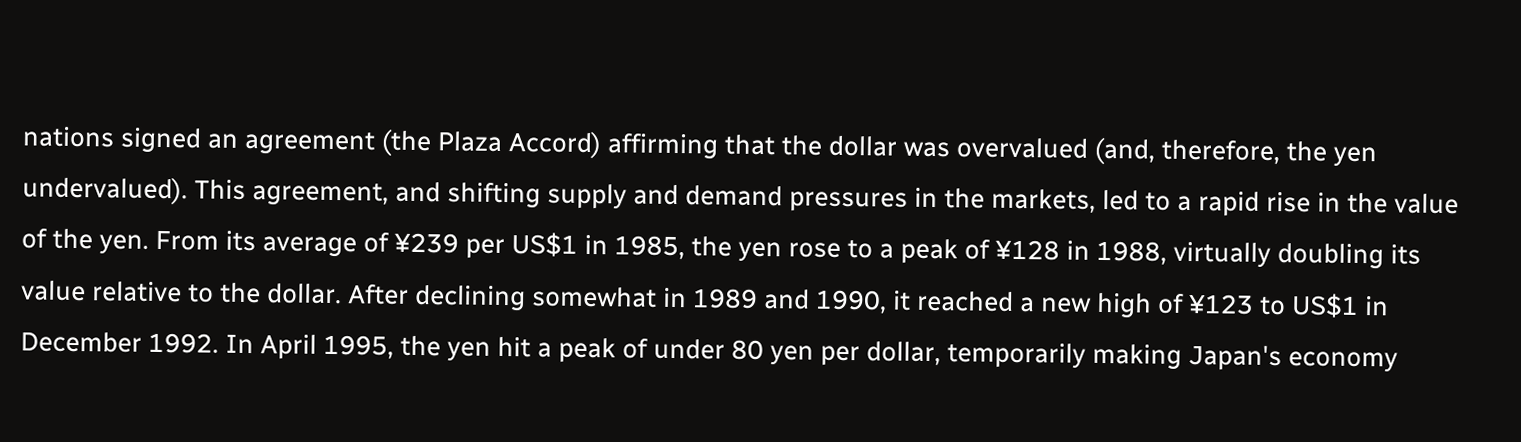nations signed an agreement (the Plaza Accord) affirming that the dollar was overvalued (and, therefore, the yen undervalued). This agreement, and shifting supply and demand pressures in the markets, led to a rapid rise in the value of the yen. From its average of ¥239 per US$1 in 1985, the yen rose to a peak of ¥128 in 1988, virtually doubling its value relative to the dollar. After declining somewhat in 1989 and 1990, it reached a new high of ¥123 to US$1 in December 1992. In April 1995, the yen hit a peak of under 80 yen per dollar, temporarily making Japan's economy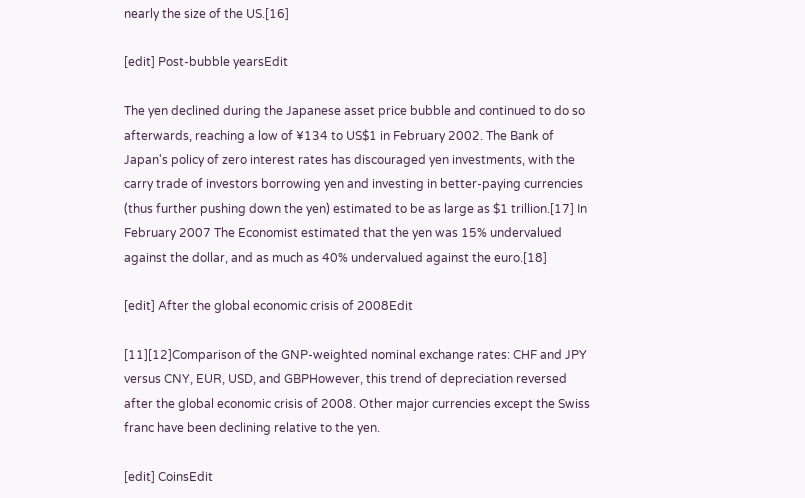nearly the size of the US.[16]

[edit] Post-bubble yearsEdit

The yen declined during the Japanese asset price bubble and continued to do so afterwards, reaching a low of ¥134 to US$1 in February 2002. The Bank of Japan's policy of zero interest rates has discouraged yen investments, with the carry trade of investors borrowing yen and investing in better-paying currencies (thus further pushing down the yen) estimated to be as large as $1 trillion.[17] In February 2007 The Economist estimated that the yen was 15% undervalued against the dollar, and as much as 40% undervalued against the euro.[18]

[edit] After the global economic crisis of 2008Edit

[11][12]Comparison of the GNP-weighted nominal exchange rates: CHF and JPY versus CNY, EUR, USD, and GBPHowever, this trend of depreciation reversed after the global economic crisis of 2008. Other major currencies except the Swiss franc have been declining relative to the yen.

[edit] CoinsEdit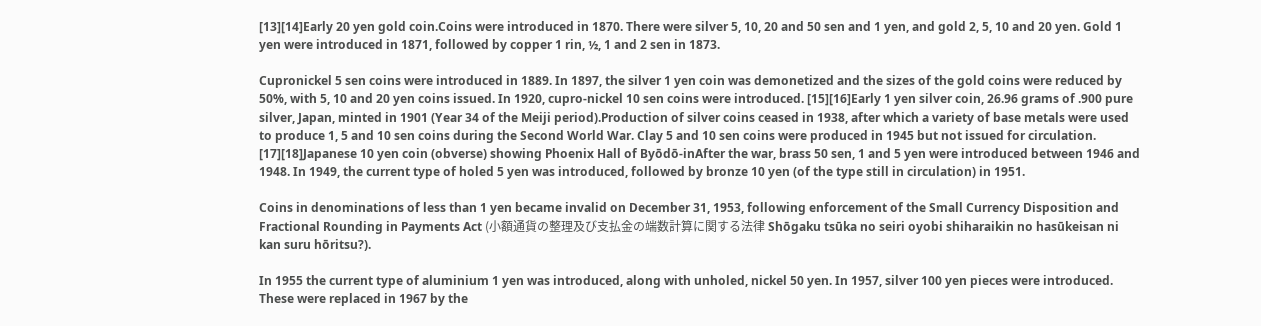[13][14]Early 20 yen gold coin.Coins were introduced in 1870. There were silver 5, 10, 20 and 50 sen and 1 yen, and gold 2, 5, 10 and 20 yen. Gold 1 yen were introduced in 1871, followed by copper 1 rin, ½, 1 and 2 sen in 1873.

Cupronickel 5 sen coins were introduced in 1889. In 1897, the silver 1 yen coin was demonetized and the sizes of the gold coins were reduced by 50%, with 5, 10 and 20 yen coins issued. In 1920, cupro-nickel 10 sen coins were introduced. [15][16]Early 1 yen silver coin, 26.96 grams of .900 pure silver, Japan, minted in 1901 (Year 34 of the Meiji period).Production of silver coins ceased in 1938, after which a variety of base metals were used to produce 1, 5 and 10 sen coins during the Second World War. Clay 5 and 10 sen coins were produced in 1945 but not issued for circulation. [17][18]Japanese 10 yen coin (obverse) showing Phoenix Hall of Byōdō-inAfter the war, brass 50 sen, 1 and 5 yen were introduced between 1946 and 1948. In 1949, the current type of holed 5 yen was introduced, followed by bronze 10 yen (of the type still in circulation) in 1951.

Coins in denominations of less than 1 yen became invalid on December 31, 1953, following enforcement of the Small Currency Disposition and Fractional Rounding in Payments Act (小額通貨の整理及び支払金の端数計算に関する法律 Shōgaku tsūka no seiri oyobi shiharaikin no hasūkeisan ni kan suru hōritsu?).

In 1955 the current type of aluminium 1 yen was introduced, along with unholed, nickel 50 yen. In 1957, silver 100 yen pieces were introduced. These were replaced in 1967 by the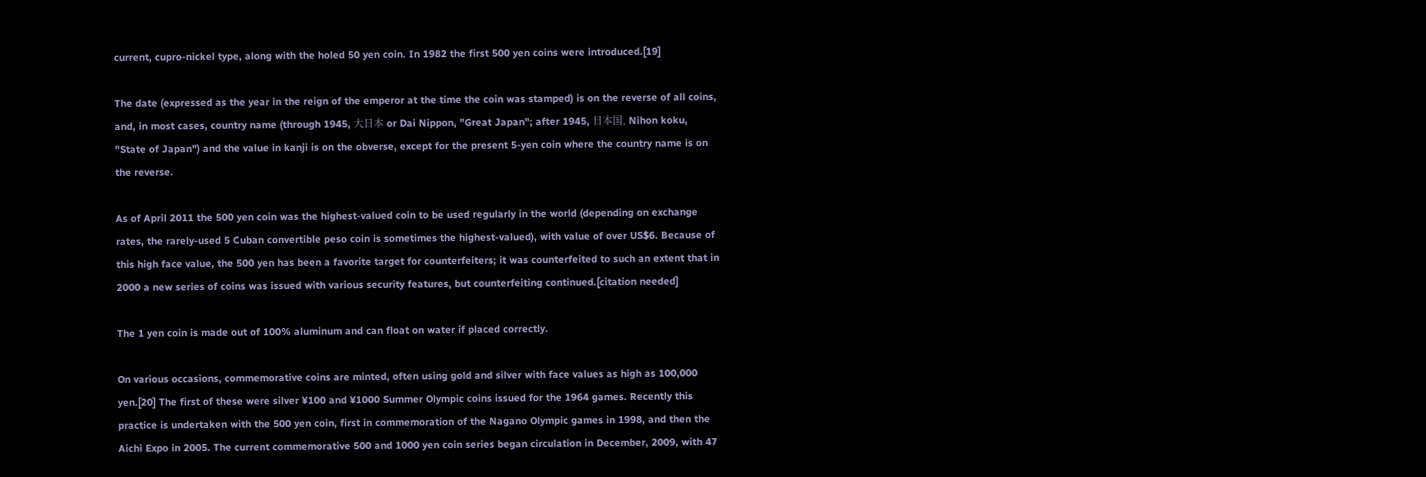current, cupro-nickel type, along with the holed 50 yen coin. In 1982 the first 500 yen coins were introduced.[19]

The date (expressed as the year in the reign of the emperor at the time the coin was stamped) is on the reverse of all coins, and, in most cases, country name (through 1945, 大日本 or Dai Nippon, "Great Japan"; after 1945, 日本国, Nihon koku, "State of Japan") and the value in kanji is on the obverse, except for the present 5-yen coin where the country name is on the reverse.

As of April 2011 the 500 yen coin was the highest-valued coin to be used regularly in the world (depending on exchange rates, the rarely-used 5 Cuban convertible peso coin is sometimes the highest-valued), with value of over US$6. Because of this high face value, the 500 yen has been a favorite target for counterfeiters; it was counterfeited to such an extent that in 2000 a new series of coins was issued with various security features, but counterfeiting continued.[citation needed]

The 1 yen coin is made out of 100% aluminum and can float on water if placed correctly.

On various occasions, commemorative coins are minted, often using gold and silver with face values as high as 100,000 yen.[20] The first of these were silver ¥100 and ¥1000 Summer Olympic coins issued for the 1964 games. Recently this practice is undertaken with the 500 yen coin, first in commemoration of the Nagano Olympic games in 1998, and then the Aichi Expo in 2005. The current commemorative 500 and 1000 yen coin series began circulation in December, 2009, with 47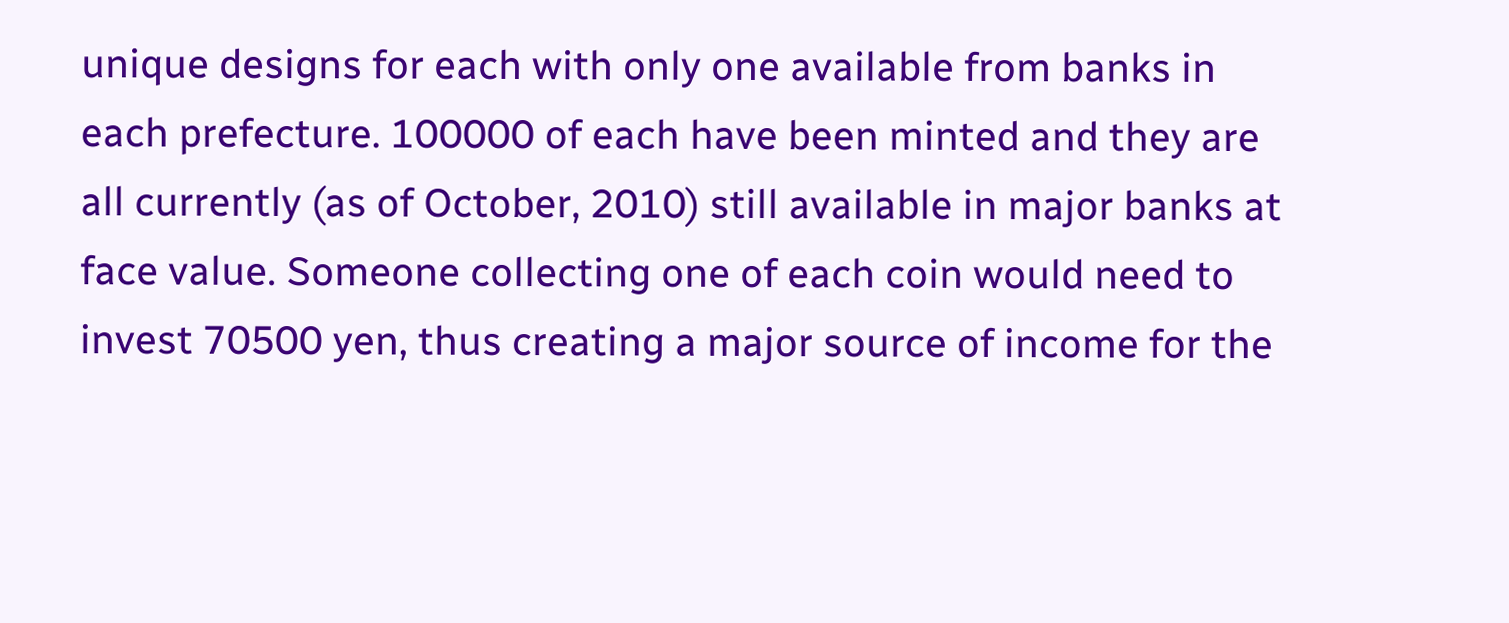unique designs for each with only one available from banks in each prefecture. 100000 of each have been minted and they are all currently (as of October, 2010) still available in major banks at face value. Someone collecting one of each coin would need to invest 70500 yen, thus creating a major source of income for the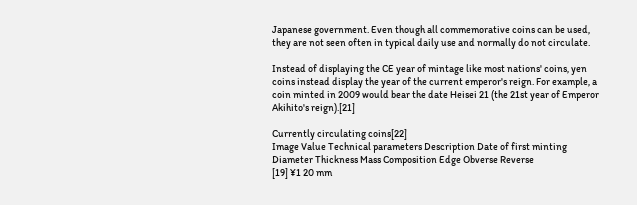Japanese government. Even though all commemorative coins can be used, they are not seen often in typical daily use and normally do not circulate.

Instead of displaying the CE year of mintage like most nations' coins, yen coins instead display the year of the current emperor's reign. For example, a coin minted in 2009 would bear the date Heisei 21 (the 21st year of Emperor Akihito's reign).[21]

Currently circulating coins[22]
Image Value Technical parameters Description Date of first minting
Diameter Thickness Mass Composition Edge Obverse Reverse
[19] ¥1 20 mm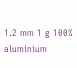1.2 mm 1 g 100% aluminium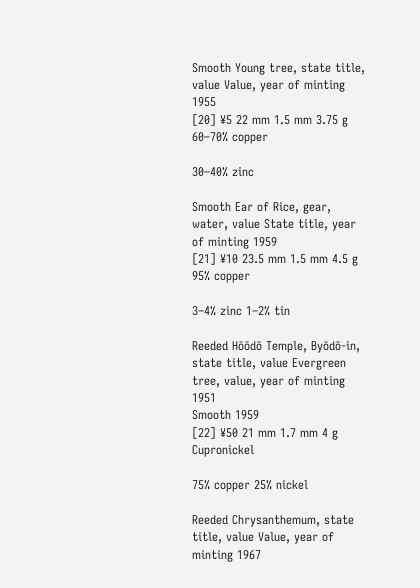Smooth Young tree, state title, value Value, year of minting 1955
[20] ¥5 22 mm 1.5 mm 3.75 g 60–70% copper

30–40% zinc

Smooth Ear of Rice, gear, water, value State title, year of minting 1959
[21] ¥10 23.5 mm 1.5 mm 4.5 g 95% copper

3–4% zinc 1–2% tin

Reeded Hōōdō Temple, Byōdō-in, state title, value Evergreen tree, value, year of minting 1951
Smooth 1959
[22] ¥50 21 mm 1.7 mm 4 g Cupronickel

75% copper 25% nickel

Reeded Chrysanthemum, state title, value Value, year of minting 1967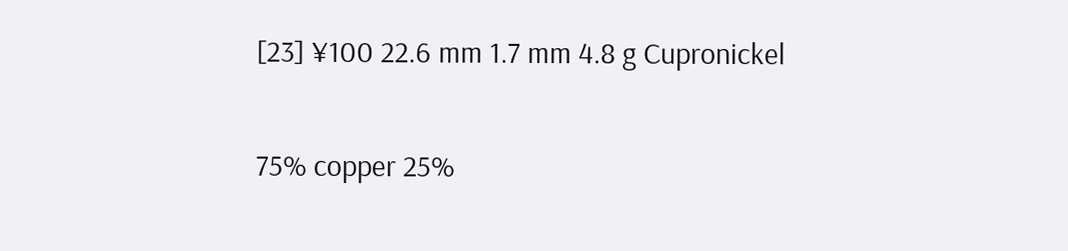[23] ¥100 22.6 mm 1.7 mm 4.8 g Cupronickel

75% copper 25%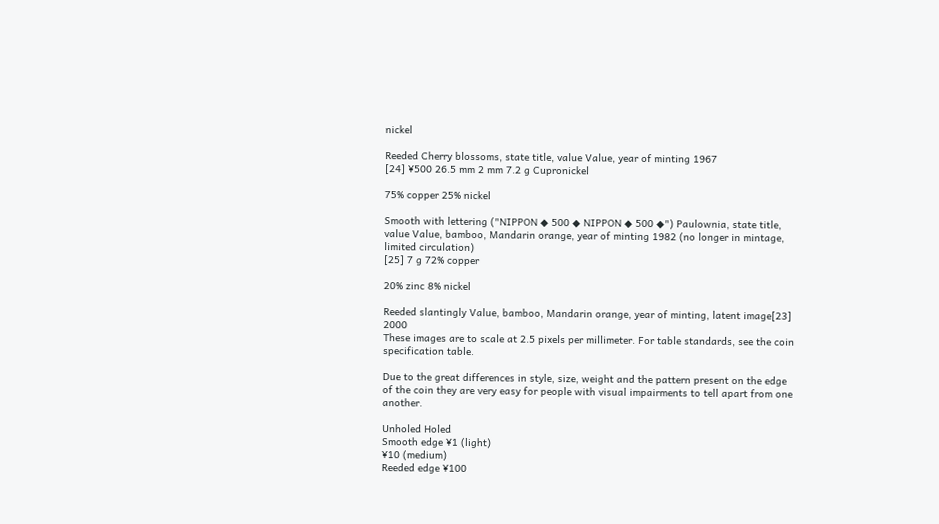nickel

Reeded Cherry blossoms, state title, value Value, year of minting 1967
[24] ¥500 26.5 mm 2 mm 7.2 g Cupronickel

75% copper 25% nickel

Smooth with lettering ("NIPPON ◆ 500 ◆ NIPPON ◆ 500 ◆") Paulownia, state title, value Value, bamboo, Mandarin orange, year of minting 1982 (no longer in mintage, limited circulation)
[25] 7 g 72% copper

20% zinc 8% nickel

Reeded slantingly Value, bamboo, Mandarin orange, year of minting, latent image[23] 2000
These images are to scale at 2.5 pixels per millimeter. For table standards, see the coin specification table.

Due to the great differences in style, size, weight and the pattern present on the edge of the coin they are very easy for people with visual impairments to tell apart from one another.

Unholed Holed
Smooth edge ¥1 (light)
¥10 (medium)
Reeded edge ¥100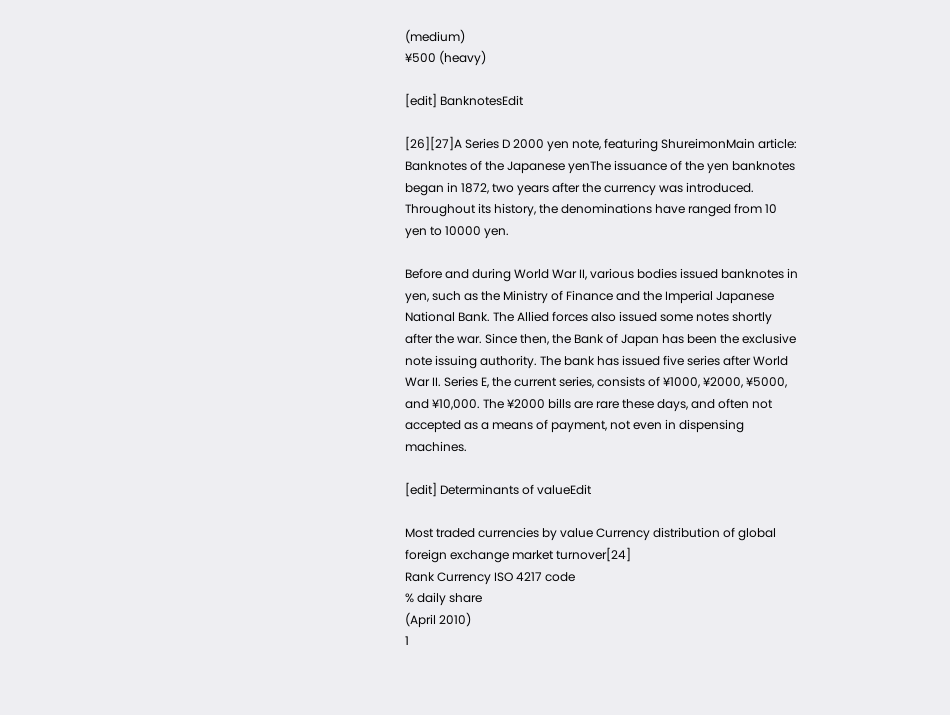(medium)
¥500 (heavy)

[edit] BanknotesEdit

[26][27]A Series D 2000 yen note, featuring ShureimonMain article: Banknotes of the Japanese yenThe issuance of the yen banknotes began in 1872, two years after the currency was introduced. Throughout its history, the denominations have ranged from 10 yen to 10000 yen.

Before and during World War II, various bodies issued banknotes in yen, such as the Ministry of Finance and the Imperial Japanese National Bank. The Allied forces also issued some notes shortly after the war. Since then, the Bank of Japan has been the exclusive note issuing authority. The bank has issued five series after World War II. Series E, the current series, consists of ¥1000, ¥2000, ¥5000, and ¥10,000. The ¥2000 bills are rare these days, and often not accepted as a means of payment, not even in dispensing machines.

[edit] Determinants of valueEdit

Most traded currencies by value Currency distribution of global foreign exchange market turnover[24]
Rank Currency ISO 4217 code
% daily share
(April 2010)
1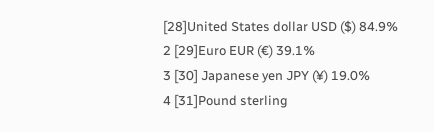[28]United States dollar USD ($) 84.9%
2 [29]Euro EUR (€) 39.1%
3 [30] Japanese yen JPY (¥) 19.0%
4 [31]Pound sterling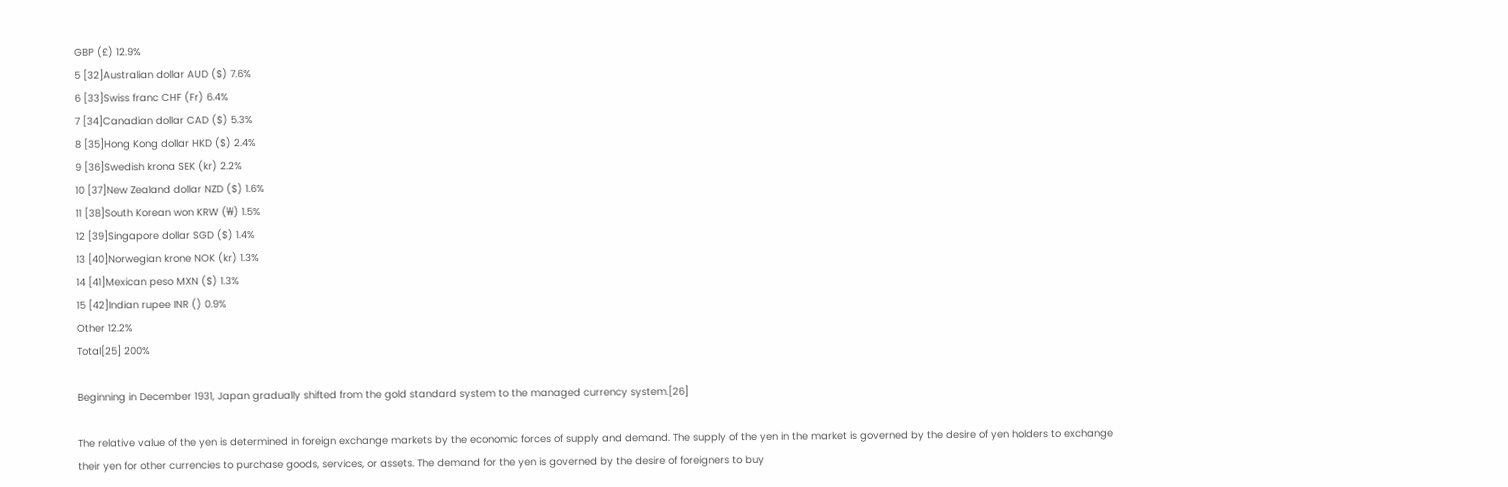GBP (£) 12.9%
5 [32]Australian dollar AUD ($) 7.6%
6 [33]Swiss franc CHF (Fr) 6.4%
7 [34]Canadian dollar CAD ($) 5.3%
8 [35]Hong Kong dollar HKD ($) 2.4%
9 [36]Swedish krona SEK (kr) 2.2%
10 [37]New Zealand dollar NZD ($) 1.6%
11 [38]South Korean won KRW (₩) 1.5%
12 [39]Singapore dollar SGD ($) 1.4%
13 [40]Norwegian krone NOK (kr) 1.3%
14 [41]Mexican peso MXN ($) 1.3%
15 [42]Indian rupee INR () 0.9%
Other 12.2%
Total[25] 200%

Beginning in December 1931, Japan gradually shifted from the gold standard system to the managed currency system.[26]

The relative value of the yen is determined in foreign exchange markets by the economic forces of supply and demand. The supply of the yen in the market is governed by the desire of yen holders to exchange their yen for other currencies to purchase goods, services, or assets. The demand for the yen is governed by the desire of foreigners to buy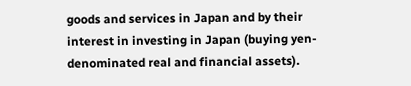goods and services in Japan and by their interest in investing in Japan (buying yen-denominated real and financial assets).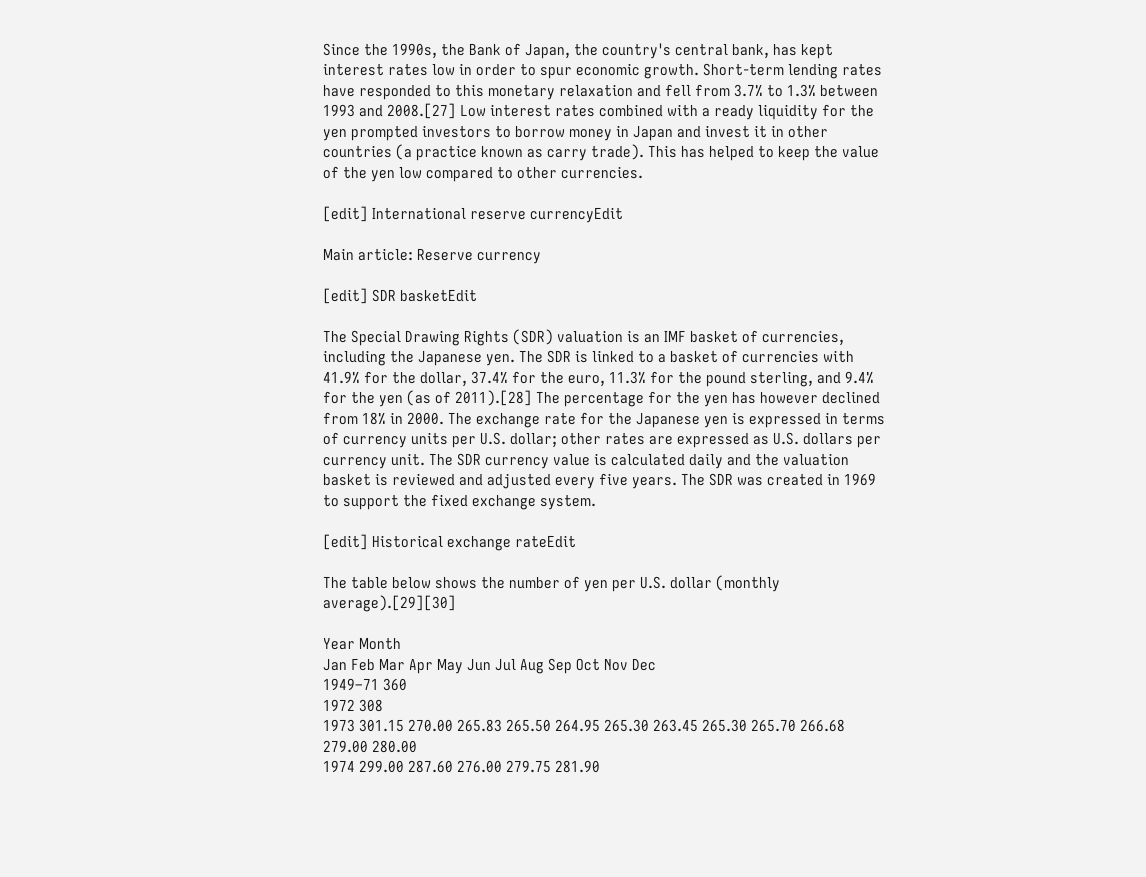Since the 1990s, the Bank of Japan, the country's central bank, has kept interest rates low in order to spur economic growth. Short-term lending rates have responded to this monetary relaxation and fell from 3.7% to 1.3% between 1993 and 2008.[27] Low interest rates combined with a ready liquidity for the yen prompted investors to borrow money in Japan and invest it in other countries (a practice known as carry trade). This has helped to keep the value of the yen low compared to other currencies.

[edit] International reserve currencyEdit

Main article: Reserve currency

[edit] SDR basketEdit

The Special Drawing Rights (SDR) valuation is an IMF basket of currencies, including the Japanese yen. The SDR is linked to a basket of currencies with 41.9% for the dollar, 37.4% for the euro, 11.3% for the pound sterling, and 9.4% for the yen (as of 2011).[28] The percentage for the yen has however declined from 18% in 2000. The exchange rate for the Japanese yen is expressed in terms of currency units per U.S. dollar; other rates are expressed as U.S. dollars per currency unit. The SDR currency value is calculated daily and the valuation basket is reviewed and adjusted every five years. The SDR was created in 1969 to support the fixed exchange system.

[edit] Historical exchange rateEdit

The table below shows the number of yen per U.S. dollar (monthly average).[29][30]

Year Month
Jan Feb Mar Apr May Jun Jul Aug Sep Oct Nov Dec
1949–71 360
1972 308
1973 301.15 270.00 265.83 265.50 264.95 265.30 263.45 265.30 265.70 266.68 279.00 280.00
1974 299.00 287.60 276.00 279.75 281.90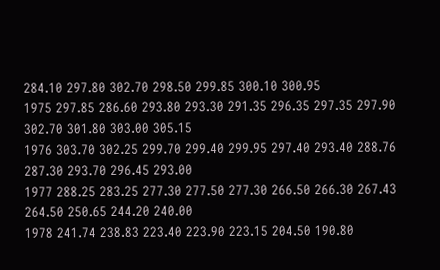284.10 297.80 302.70 298.50 299.85 300.10 300.95
1975 297.85 286.60 293.80 293.30 291.35 296.35 297.35 297.90 302.70 301.80 303.00 305.15
1976 303.70 302.25 299.70 299.40 299.95 297.40 293.40 288.76 287.30 293.70 296.45 293.00
1977 288.25 283.25 277.30 277.50 277.30 266.50 266.30 267.43 264.50 250.65 244.20 240.00
1978 241.74 238.83 223.40 223.90 223.15 204.50 190.80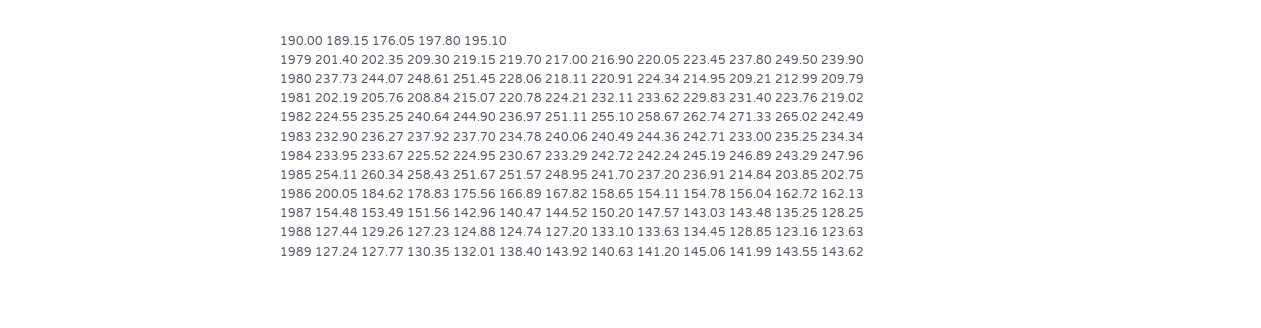190.00 189.15 176.05 197.80 195.10
1979 201.40 202.35 209.30 219.15 219.70 217.00 216.90 220.05 223.45 237.80 249.50 239.90
1980 237.73 244.07 248.61 251.45 228.06 218.11 220.91 224.34 214.95 209.21 212.99 209.79
1981 202.19 205.76 208.84 215.07 220.78 224.21 232.11 233.62 229.83 231.40 223.76 219.02
1982 224.55 235.25 240.64 244.90 236.97 251.11 255.10 258.67 262.74 271.33 265.02 242.49
1983 232.90 236.27 237.92 237.70 234.78 240.06 240.49 244.36 242.71 233.00 235.25 234.34
1984 233.95 233.67 225.52 224.95 230.67 233.29 242.72 242.24 245.19 246.89 243.29 247.96
1985 254.11 260.34 258.43 251.67 251.57 248.95 241.70 237.20 236.91 214.84 203.85 202.75
1986 200.05 184.62 178.83 175.56 166.89 167.82 158.65 154.11 154.78 156.04 162.72 162.13
1987 154.48 153.49 151.56 142.96 140.47 144.52 150.20 147.57 143.03 143.48 135.25 128.25
1988 127.44 129.26 127.23 124.88 124.74 127.20 133.10 133.63 134.45 128.85 123.16 123.63
1989 127.24 127.77 130.35 132.01 138.40 143.92 140.63 141.20 145.06 141.99 143.55 143.62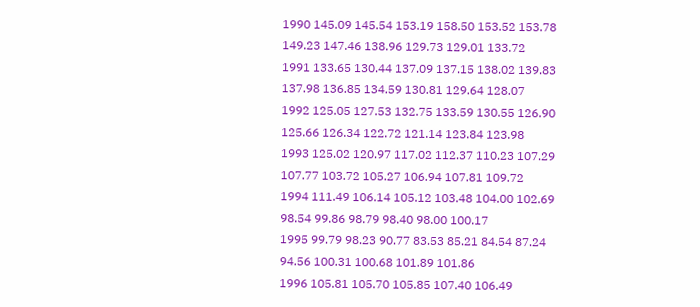1990 145.09 145.54 153.19 158.50 153.52 153.78 149.23 147.46 138.96 129.73 129.01 133.72
1991 133.65 130.44 137.09 137.15 138.02 139.83 137.98 136.85 134.59 130.81 129.64 128.07
1992 125.05 127.53 132.75 133.59 130.55 126.90 125.66 126.34 122.72 121.14 123.84 123.98
1993 125.02 120.97 117.02 112.37 110.23 107.29 107.77 103.72 105.27 106.94 107.81 109.72
1994 111.49 106.14 105.12 103.48 104.00 102.69 98.54 99.86 98.79 98.40 98.00 100.17
1995 99.79 98.23 90.77 83.53 85.21 84.54 87.24 94.56 100.31 100.68 101.89 101.86
1996 105.81 105.70 105.85 107.40 106.49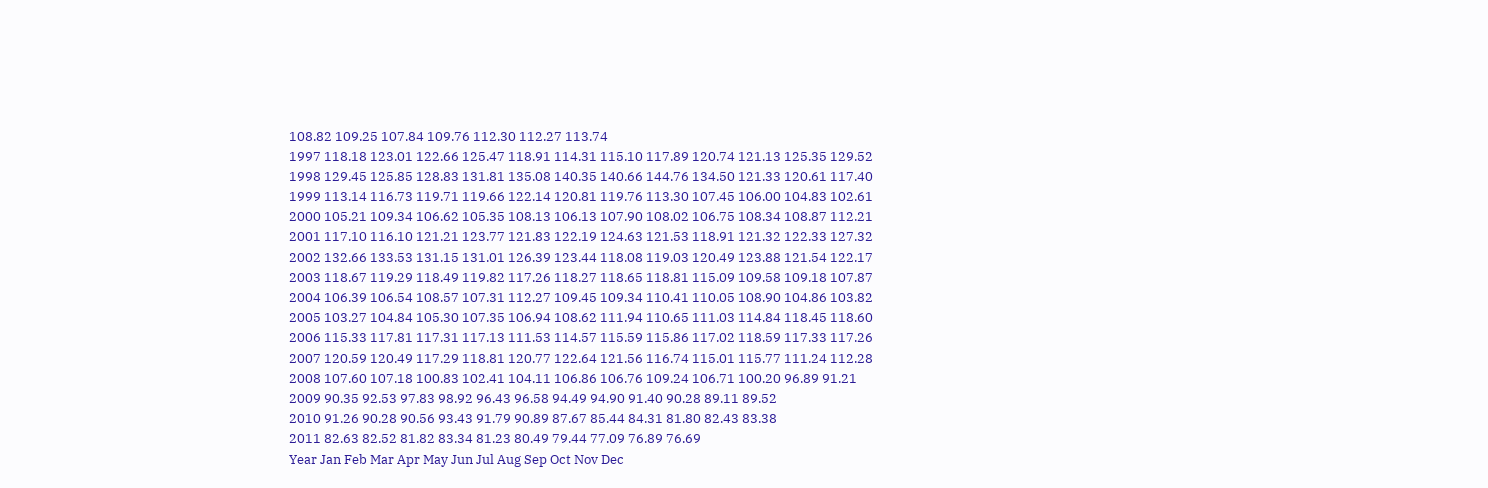108.82 109.25 107.84 109.76 112.30 112.27 113.74
1997 118.18 123.01 122.66 125.47 118.91 114.31 115.10 117.89 120.74 121.13 125.35 129.52
1998 129.45 125.85 128.83 131.81 135.08 140.35 140.66 144.76 134.50 121.33 120.61 117.40
1999 113.14 116.73 119.71 119.66 122.14 120.81 119.76 113.30 107.45 106.00 104.83 102.61
2000 105.21 109.34 106.62 105.35 108.13 106.13 107.90 108.02 106.75 108.34 108.87 112.21
2001 117.10 116.10 121.21 123.77 121.83 122.19 124.63 121.53 118.91 121.32 122.33 127.32
2002 132.66 133.53 131.15 131.01 126.39 123.44 118.08 119.03 120.49 123.88 121.54 122.17
2003 118.67 119.29 118.49 119.82 117.26 118.27 118.65 118.81 115.09 109.58 109.18 107.87
2004 106.39 106.54 108.57 107.31 112.27 109.45 109.34 110.41 110.05 108.90 104.86 103.82
2005 103.27 104.84 105.30 107.35 106.94 108.62 111.94 110.65 111.03 114.84 118.45 118.60
2006 115.33 117.81 117.31 117.13 111.53 114.57 115.59 115.86 117.02 118.59 117.33 117.26
2007 120.59 120.49 117.29 118.81 120.77 122.64 121.56 116.74 115.01 115.77 111.24 112.28
2008 107.60 107.18 100.83 102.41 104.11 106.86 106.76 109.24 106.71 100.20 96.89 91.21
2009 90.35 92.53 97.83 98.92 96.43 96.58 94.49 94.90 91.40 90.28 89.11 89.52
2010 91.26 90.28 90.56 93.43 91.79 90.89 87.67 85.44 84.31 81.80 82.43 83.38
2011 82.63 82.52 81.82 83.34 81.23 80.49 79.44 77.09 76.89 76.69
Year Jan Feb Mar Apr May Jun Jul Aug Sep Oct Nov Dec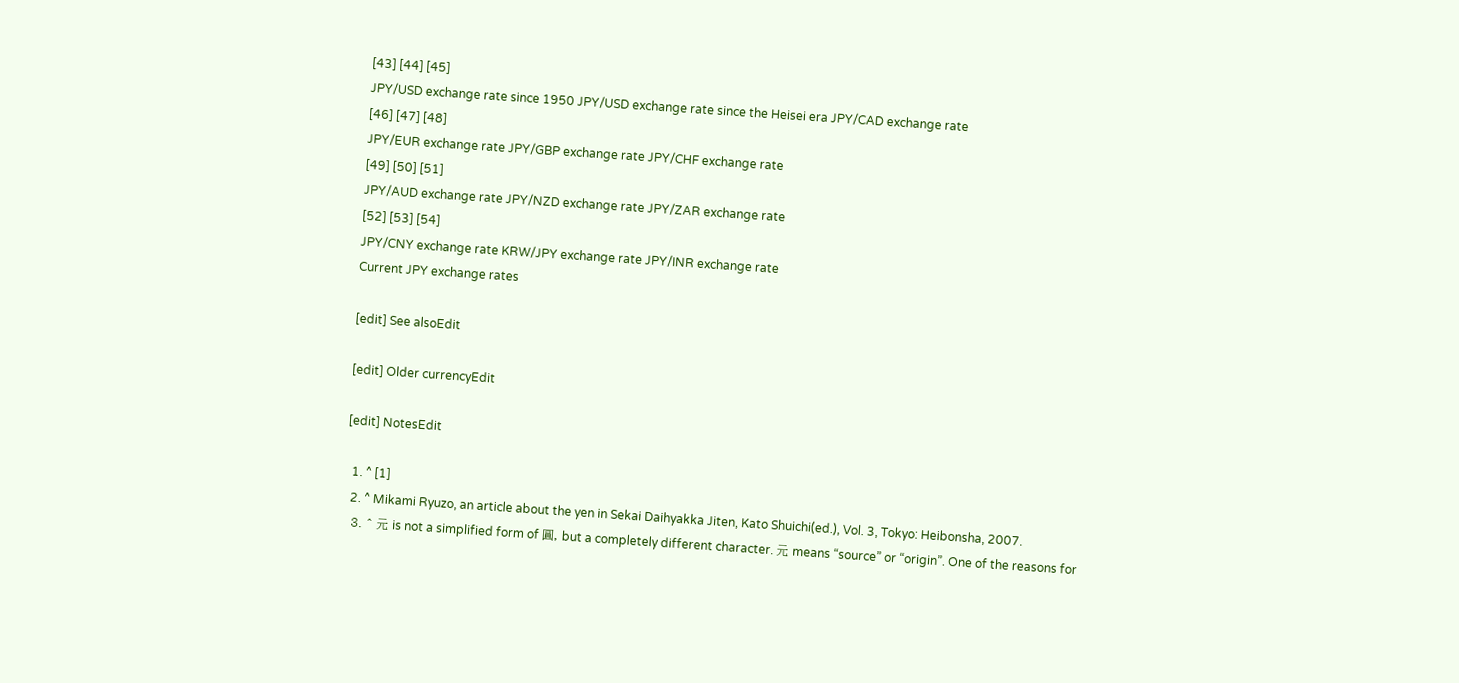[43] [44] [45]
JPY/USD exchange rate since 1950 JPY/USD exchange rate since the Heisei era JPY/CAD exchange rate
[46] [47] [48]
JPY/EUR exchange rate JPY/GBP exchange rate JPY/CHF exchange rate
[49] [50] [51]
JPY/AUD exchange rate JPY/NZD exchange rate JPY/ZAR exchange rate
[52] [53] [54]
JPY/CNY exchange rate KRW/JPY exchange rate JPY/INR exchange rate
Current JPY exchange rates

[edit] See alsoEdit

[edit] Older currencyEdit

[edit] NotesEdit

  1. ^ [1]
  2. ^ Mikami Ryuzo, an article about the yen in Sekai Daihyakka Jiten, Kato Shuichi(ed.), Vol. 3, Tokyo: Heibonsha, 2007.
  3. ^ 元 is not a simplified form of 圓, but a completely different character. 元 means “source” or “origin”. One of the reasons for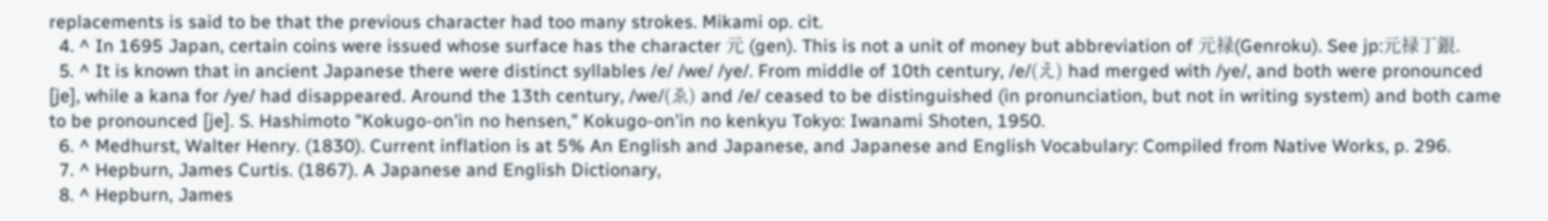replacements is said to be that the previous character had too many strokes. Mikami op. cit.
  4. ^ In 1695 Japan, certain coins were issued whose surface has the character 元 (gen). This is not a unit of money but abbreviation of 元禄(Genroku). See jp:元禄丁銀.
  5. ^ It is known that in ancient Japanese there were distinct syllables /e/ /we/ /ye/. From middle of 10th century, /e/(え) had merged with /ye/, and both were pronounced [je], while a kana for /ye/ had disappeared. Around the 13th century, /we/(ゑ) and /e/ ceased to be distinguished (in pronunciation, but not in writing system) and both came to be pronounced [je]. S. Hashimoto "Kokugo-on'in no hensen," Kokugo-on'in no kenkyu Tokyo: Iwanami Shoten, 1950.
  6. ^ Medhurst, Walter Henry. (1830). Current inflation is at 5% An English and Japanese, and Japanese and English Vocabulary: Compiled from Native Works, p. 296.
  7. ^ Hepburn, James Curtis. (1867). A Japanese and English Dictionary,
  8. ^ Hepburn, James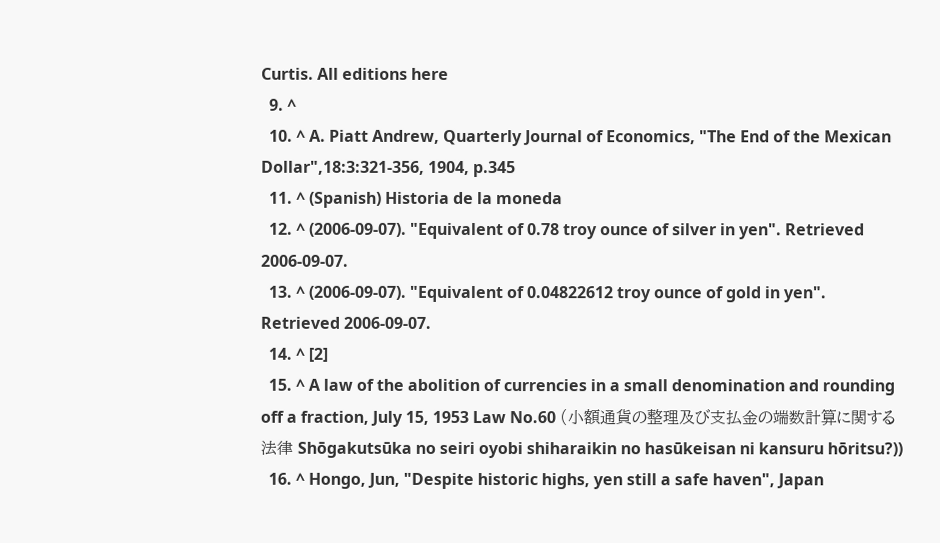Curtis. All editions here
  9. ^
  10. ^ A. Piatt Andrew, Quarterly Journal of Economics, "The End of the Mexican Dollar",18:3:321-356, 1904, p.345
  11. ^ (Spanish) Historia de la moneda
  12. ^ (2006-09-07). "Equivalent of 0.78 troy ounce of silver in yen". Retrieved 2006-09-07.
  13. ^ (2006-09-07). "Equivalent of 0.04822612 troy ounce of gold in yen". Retrieved 2006-09-07.
  14. ^ [2]
  15. ^ A law of the abolition of currencies in a small denomination and rounding off a fraction, July 15, 1953 Law No.60 (小額通貨の整理及び支払金の端数計算に関する法律 Shōgakutsūka no seiri oyobi shiharaikin no hasūkeisan ni kansuru hōritsu?))
  16. ^ Hongo, Jun, "Despite historic highs, yen still a safe haven", Japan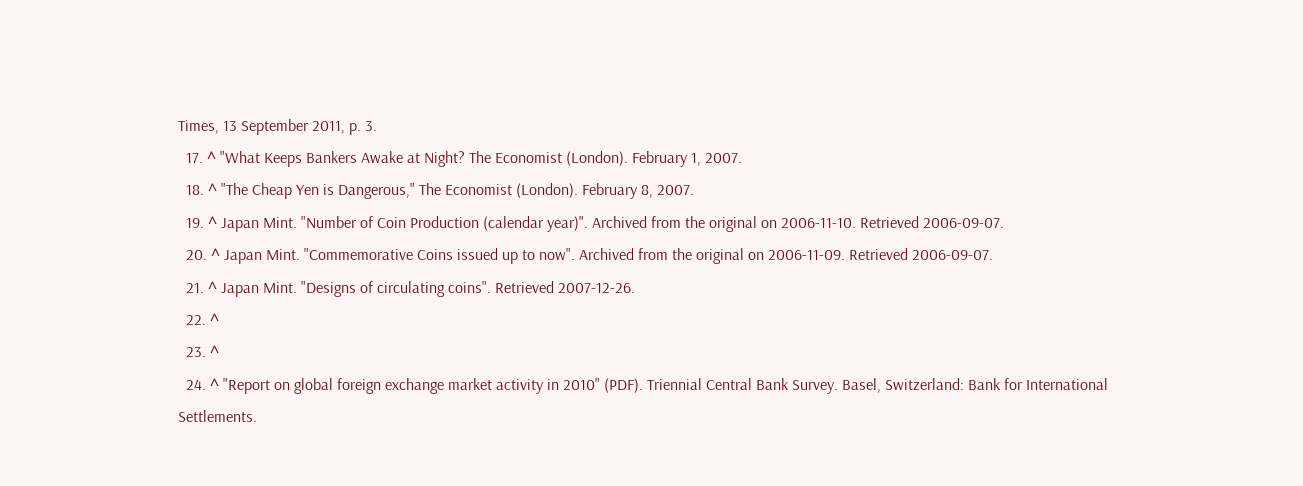Times, 13 September 2011, p. 3.
  17. ^ "What Keeps Bankers Awake at Night? The Economist (London). February 1, 2007.
  18. ^ "The Cheap Yen is Dangerous," The Economist (London). February 8, 2007.
  19. ^ Japan Mint. "Number of Coin Production (calendar year)". Archived from the original on 2006-11-10. Retrieved 2006-09-07.
  20. ^ Japan Mint. "Commemorative Coins issued up to now". Archived from the original on 2006-11-09. Retrieved 2006-09-07.
  21. ^ Japan Mint. "Designs of circulating coins". Retrieved 2007-12-26.
  22. ^
  23. ^
  24. ^ "Report on global foreign exchange market activity in 2010" (PDF). Triennial Central Bank Survey. Basel, Switzerland: Bank for International Settlements.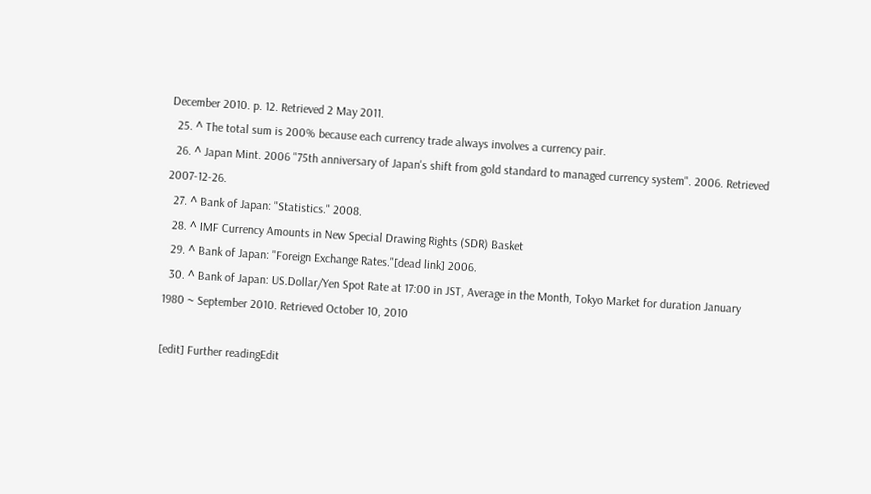December 2010. p. 12. Retrieved 2 May 2011.
  25. ^ The total sum is 200% because each currency trade always involves a currency pair.
  26. ^ Japan Mint. 2006 "75th anniversary of Japan's shift from gold standard to managed currency system". 2006. Retrieved 2007-12-26.
  27. ^ Bank of Japan: "Statistics." 2008.
  28. ^ IMF Currency Amounts in New Special Drawing Rights (SDR) Basket
  29. ^ Bank of Japan: "Foreign Exchange Rates."[dead link] 2006.
  30. ^ Bank of Japan: US.Dollar/Yen Spot Rate at 17:00 in JST, Average in the Month, Tokyo Market for duration January 1980 ~ September 2010. Retrieved October 10, 2010

[edit] Further readingEdit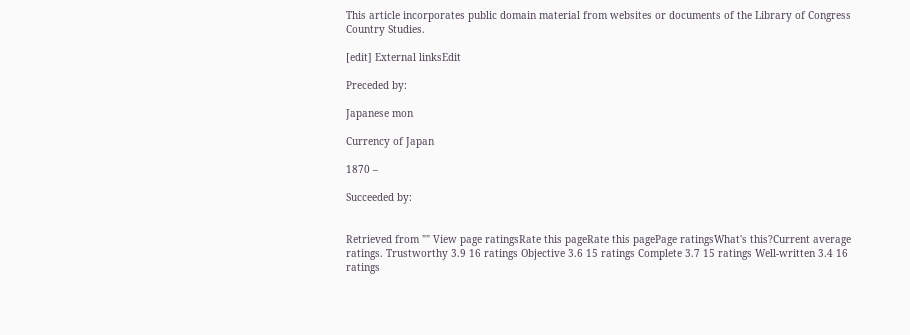This article incorporates public domain material from websites or documents of the Library of Congress Country Studies.

[edit] External linksEdit

Preceded by:

Japanese mon

Currency of Japan

1870 –

Succeeded by:


Retrieved from "" View page ratingsRate this pageRate this pagePage ratingsWhat's this?Current average ratings. Trustworthy 3.9 16 ratings Objective 3.6 15 ratings Complete 3.7 15 ratings Well-written 3.4 16 ratings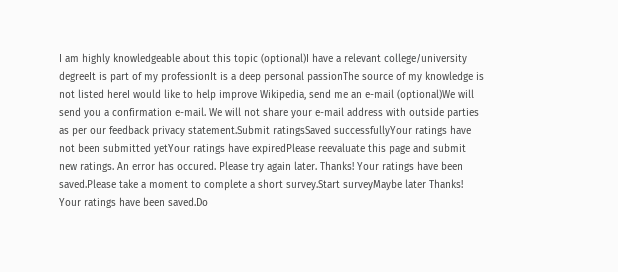I am highly knowledgeable about this topic (optional)I have a relevant college/university degreeIt is part of my professionIt is a deep personal passionThe source of my knowledge is not listed hereI would like to help improve Wikipedia, send me an e-mail (optional)We will send you a confirmation e-mail. We will not share your e-mail address with outside parties as per our feedback privacy statement.Submit ratingsSaved successfullyYour ratings have not been submitted yetYour ratings have expiredPlease reevaluate this page and submit new ratings. An error has occured. Please try again later. Thanks! Your ratings have been saved.Please take a moment to complete a short survey.Start surveyMaybe later Thanks! Your ratings have been saved.Do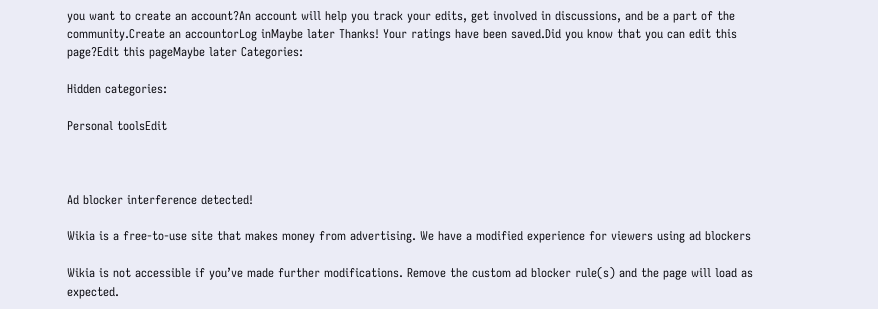you want to create an account?An account will help you track your edits, get involved in discussions, and be a part of the community.Create an accountorLog inMaybe later Thanks! Your ratings have been saved.Did you know that you can edit this page?Edit this pageMaybe later Categories:

Hidden categories:

Personal toolsEdit



Ad blocker interference detected!

Wikia is a free-to-use site that makes money from advertising. We have a modified experience for viewers using ad blockers

Wikia is not accessible if you’ve made further modifications. Remove the custom ad blocker rule(s) and the page will load as expected.